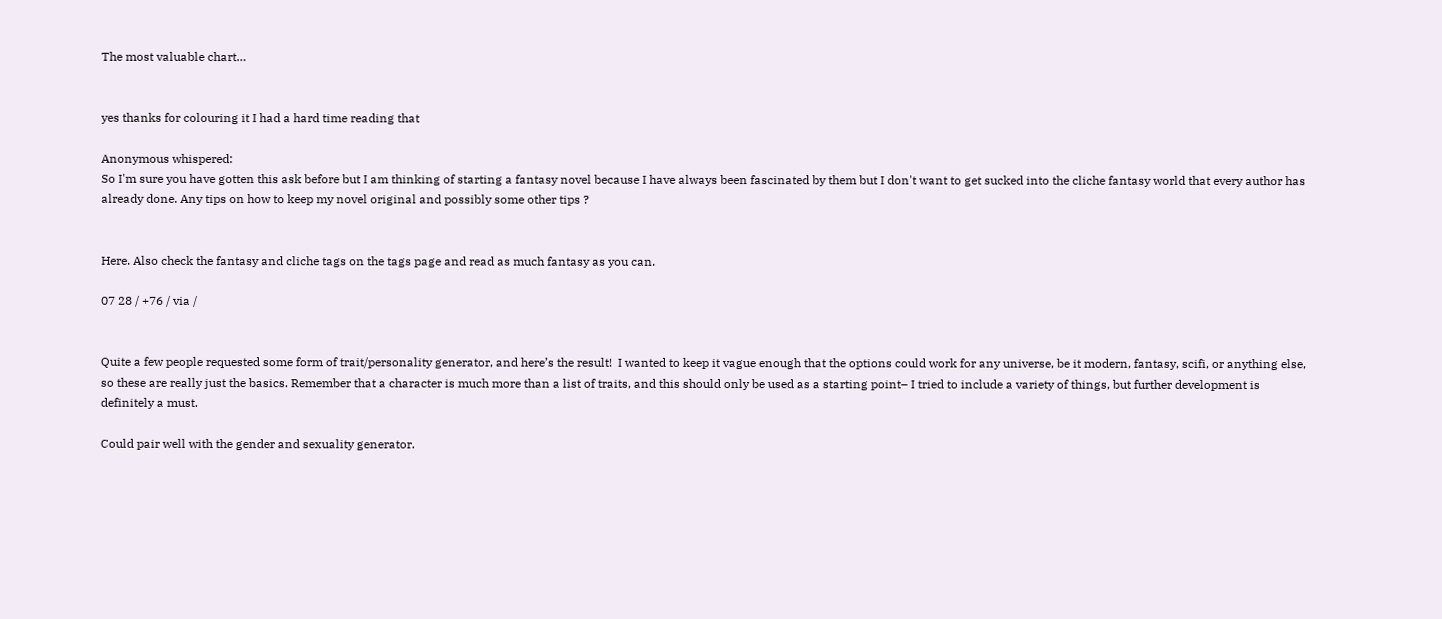The most valuable chart…


yes thanks for colouring it I had a hard time reading that

Anonymous whispered:
So I'm sure you have gotten this ask before but I am thinking of starting a fantasy novel because I have always been fascinated by them but I don't want to get sucked into the cliche fantasy world that every author has already done. Any tips on how to keep my novel original and possibly some other tips ?


Here. Also check the fantasy and cliche tags on the tags page and read as much fantasy as you can.

07 28 / +76 / via /


Quite a few people requested some form of trait/personality generator, and here’s the result!  I wanted to keep it vague enough that the options could work for any universe, be it modern, fantasy, scifi, or anything else, so these are really just the basics. Remember that a character is much more than a list of traits, and this should only be used as a starting point– I tried to include a variety of things, but further development is definitely a must.

Could pair well with the gender and sexuality generator.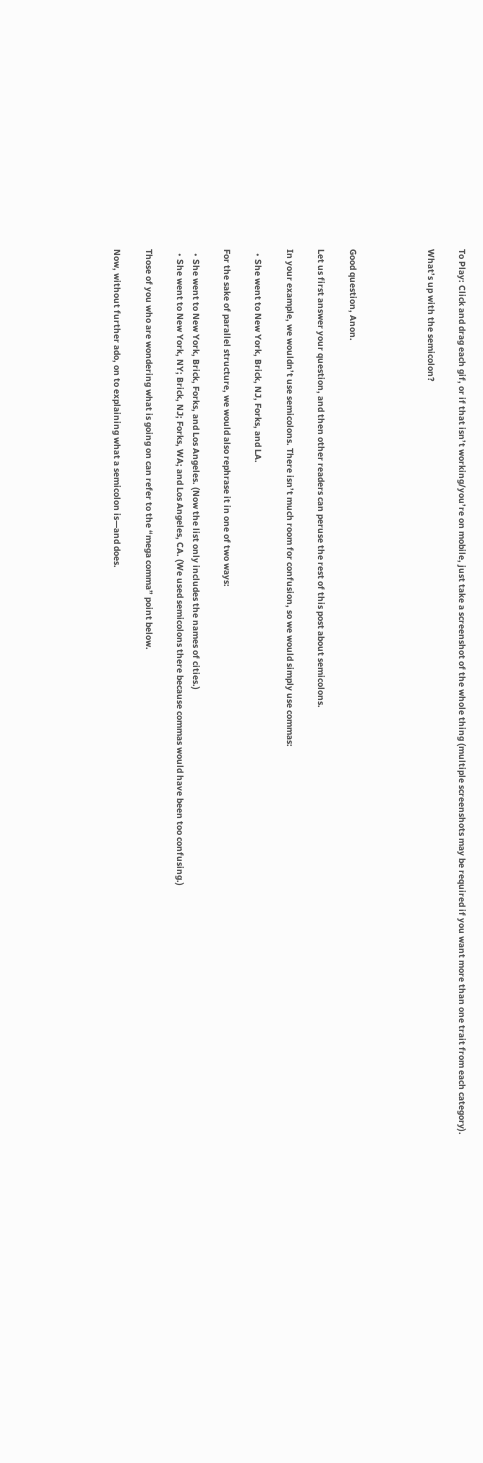To Play: Click and drag each gif, or if that isn’t working/you’re on mobile, just take a screenshot of the whole thing (multiple screenshots may be required if you want more than one trait from each category).

What’s up with the semicolon?




Good question, Anon.

Let us first answer your question, and then other readers can peruse the rest of this post about semicolons.

In your example, we wouldn’t use semicolons. There isn’t much room for confusion, so we would simply use commas:

  • She went to New York, Brick, NJ, Forks, and LA.

For the sake of parallel structure, we would also rephrase it in one of two ways:

  • She went to New York, Brick, Forks, and Los Angeles. (Now the list only includes the names of cities.)
  • She went to New York, NY; Brick, NJ; Forks, WA; and Los Angeles, CA. (We used semicolons there because commas would have been too confusing.)

Those of you who are wondering what is going on can refer to the “mega comma” point below.

Now, without further ado, on to explaining what a semicolon is—and does.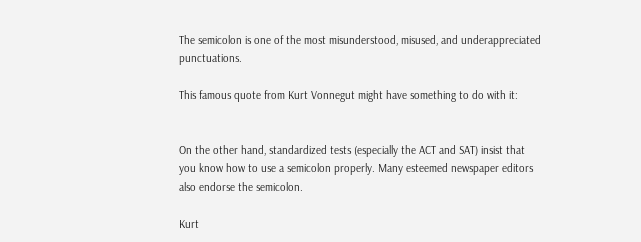The semicolon is one of the most misunderstood, misused, and underappreciated punctuations.

This famous quote from Kurt Vonnegut might have something to do with it:


On the other hand, standardized tests (especially the ACT and SAT) insist that you know how to use a semicolon properly. Many esteemed newspaper editors also endorse the semicolon.

Kurt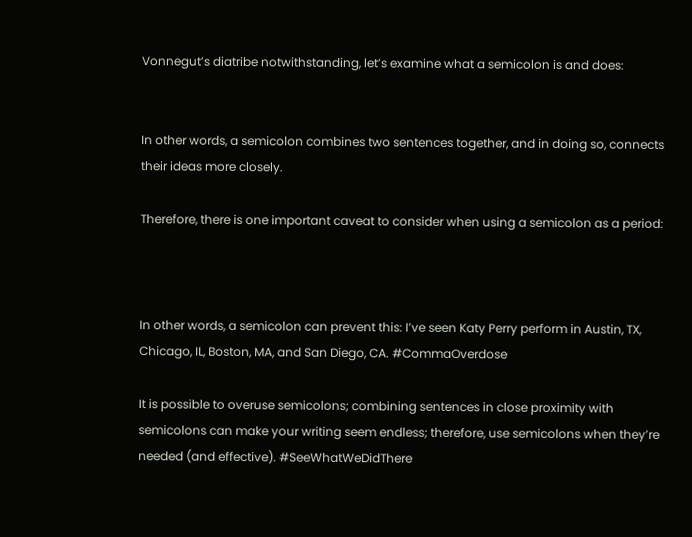Vonnegut’s diatribe notwithstanding, let’s examine what a semicolon is and does:


In other words, a semicolon combines two sentences together, and in doing so, connects their ideas more closely.

Therefore, there is one important caveat to consider when using a semicolon as a period:



In other words, a semicolon can prevent this: I’ve seen Katy Perry perform in Austin, TX, Chicago, IL, Boston, MA, and San Diego, CA. #CommaOverdose

It is possible to overuse semicolons; combining sentences in close proximity with semicolons can make your writing seem endless; therefore, use semicolons when they’re needed (and effective). #SeeWhatWeDidThere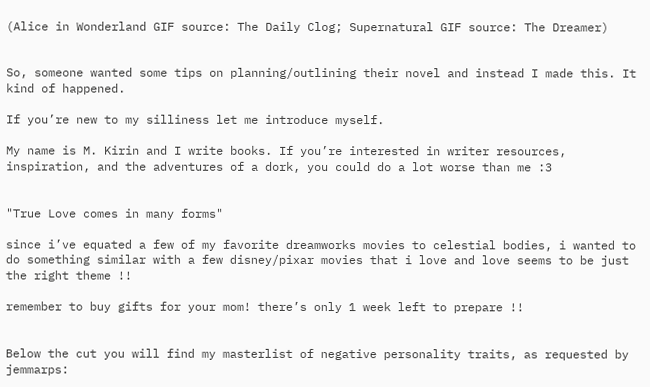(Alice in Wonderland GIF source: The Daily Clog; Supernatural GIF source: The Dreamer)


So, someone wanted some tips on planning/outlining their novel and instead I made this. It kind of happened.

If you’re new to my silliness let me introduce myself.

My name is M. Kirin and I write books. If you’re interested in writer resources, inspiration, and the adventures of a dork, you could do a lot worse than me :3


"True Love comes in many forms"

since i’ve equated a few of my favorite dreamworks movies to celestial bodies, i wanted to do something similar with a few disney/pixar movies that i love and love seems to be just the right theme !!

remember to buy gifts for your mom! there’s only 1 week left to prepare !!


Below the cut you will find my masterlist of negative personality traits, as requested by jemmarps: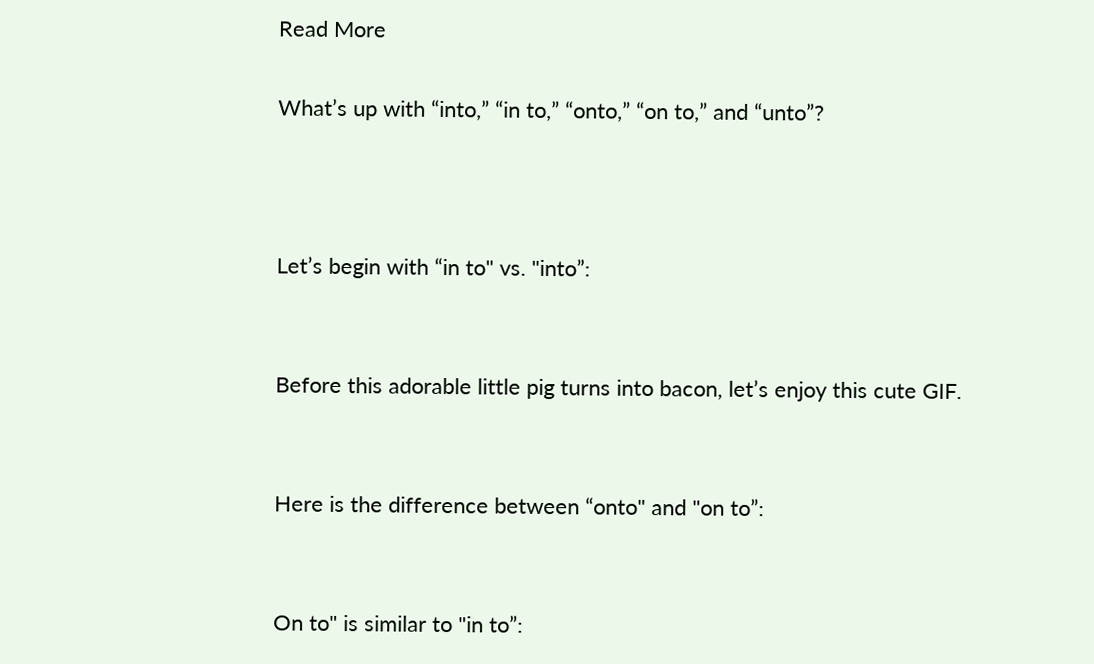Read More

What’s up with “into,” “in to,” “onto,” “on to,” and “unto”?



Let’s begin with “in to" vs. "into”:


Before this adorable little pig turns into bacon, let’s enjoy this cute GIF.


Here is the difference between “onto" and "on to”:


On to" is similar to "in to”: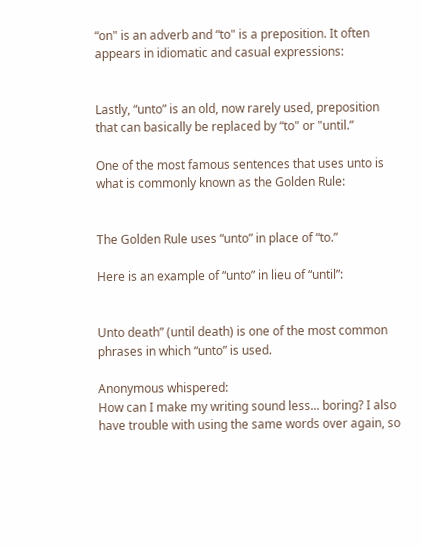“on" is an adverb and “to" is a preposition. It often appears in idiomatic and casual expressions:


Lastly, “unto” is an old, now rarely used, preposition that can basically be replaced by “to" or "until.”

One of the most famous sentences that uses unto is what is commonly known as the Golden Rule:


The Golden Rule uses “unto” in place of “to.”

Here is an example of “unto” in lieu of “until”:


Unto death” (until death) is one of the most common phrases in which “unto” is used.

Anonymous whispered:
How can I make my writing sound less... boring? I also have trouble with using the same words over again, so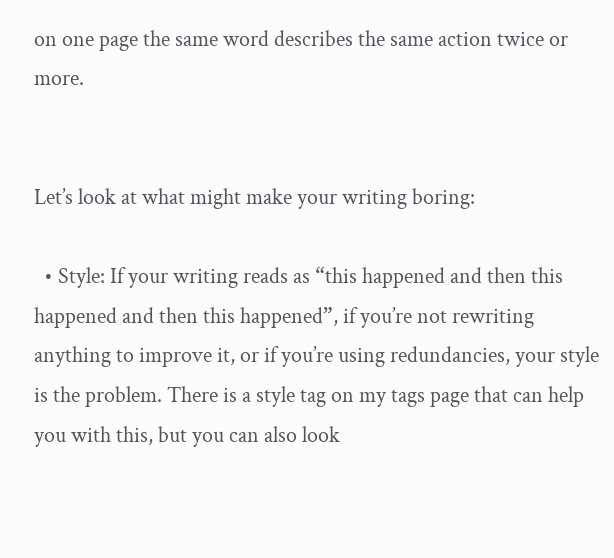on one page the same word describes the same action twice or more.


Let’s look at what might make your writing boring:

  • Style: If your writing reads as “this happened and then this happened and then this happened”, if you’re not rewriting anything to improve it, or if you’re using redundancies, your style is the problem. There is a style tag on my tags page that can help you with this, but you can also look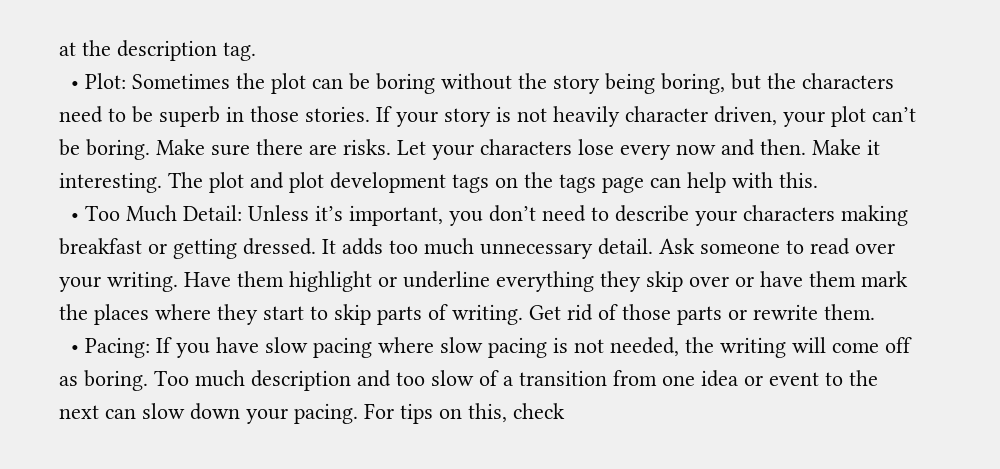at the description tag.
  • Plot: Sometimes the plot can be boring without the story being boring, but the characters need to be superb in those stories. If your story is not heavily character driven, your plot can’t be boring. Make sure there are risks. Let your characters lose every now and then. Make it interesting. The plot and plot development tags on the tags page can help with this.
  • Too Much Detail: Unless it’s important, you don’t need to describe your characters making breakfast or getting dressed. It adds too much unnecessary detail. Ask someone to read over your writing. Have them highlight or underline everything they skip over or have them mark the places where they start to skip parts of writing. Get rid of those parts or rewrite them.
  • Pacing: If you have slow pacing where slow pacing is not needed, the writing will come off as boring. Too much description and too slow of a transition from one idea or event to the next can slow down your pacing. For tips on this, check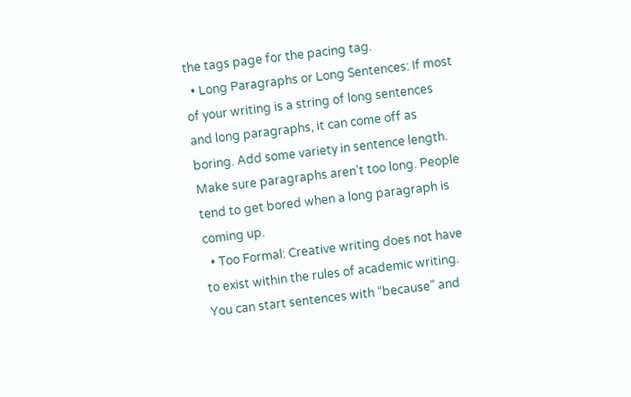the tags page for the pacing tag.
  • Long Paragraphs or Long Sentences: If most of your writing is a string of long sentences and long paragraphs, it can come off as boring. Add some variety in sentence length. Make sure paragraphs aren’t too long. People tend to get bored when a long paragraph is coming up.
  • Too Formal: Creative writing does not have to exist within the rules of academic writing. You can start sentences with “because” and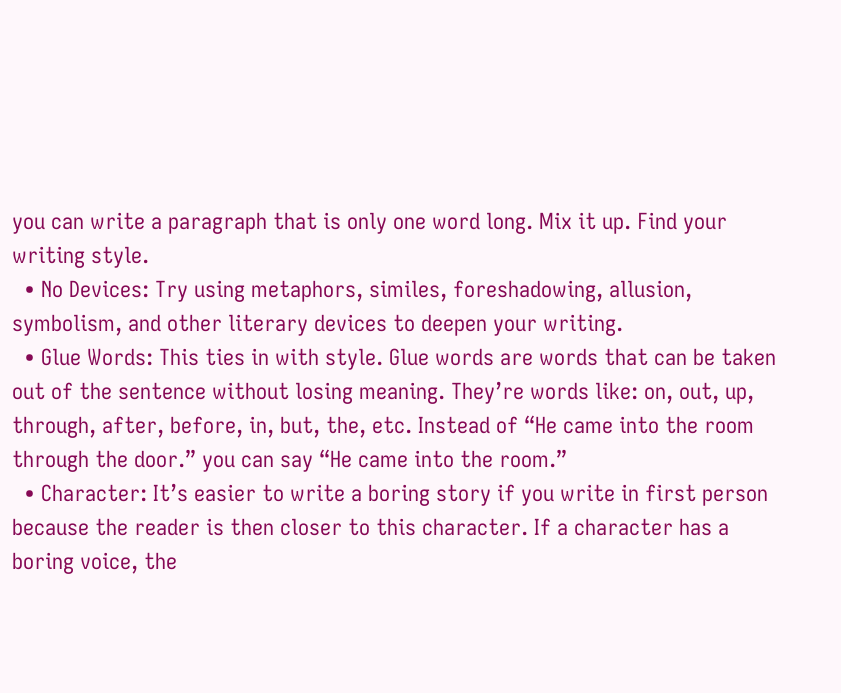you can write a paragraph that is only one word long. Mix it up. Find your writing style.
  • No Devices: Try using metaphors, similes, foreshadowing, allusion, symbolism, and other literary devices to deepen your writing.
  • Glue Words: This ties in with style. Glue words are words that can be taken out of the sentence without losing meaning. They’re words like: on, out, up, through, after, before, in, but, the, etc. Instead of “He came into the room through the door.” you can say “He came into the room.”
  • Character: It’s easier to write a boring story if you write in first person because the reader is then closer to this character. If a character has a boring voice, the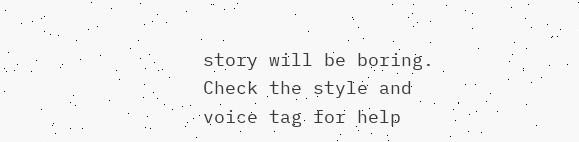story will be boring. Check the style and voice tag for help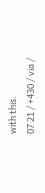with this.
07 21 / +430 / via /